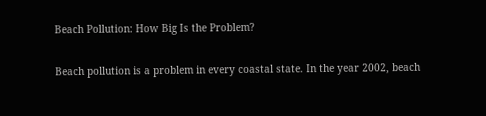Beach Pollution: How Big Is the Problem?

Beach pollution is a problem in every coastal state. In the year 2002, beach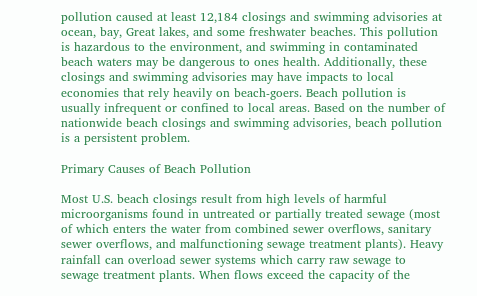pollution caused at least 12,184 closings and swimming advisories at ocean, bay, Great lakes, and some freshwater beaches. This pollution is hazardous to the environment, and swimming in contaminated beach waters may be dangerous to ones health. Additionally, these closings and swimming advisories may have impacts to local economies that rely heavily on beach-goers. Beach pollution is usually infrequent or confined to local areas. Based on the number of nationwide beach closings and swimming advisories, beach pollution is a persistent problem.

Primary Causes of Beach Pollution

Most U.S. beach closings result from high levels of harmful microorganisms found in untreated or partially treated sewage (most of which enters the water from combined sewer overflows, sanitary sewer overflows, and malfunctioning sewage treatment plants). Heavy rainfall can overload sewer systems which carry raw sewage to sewage treatment plants. When flows exceed the capacity of the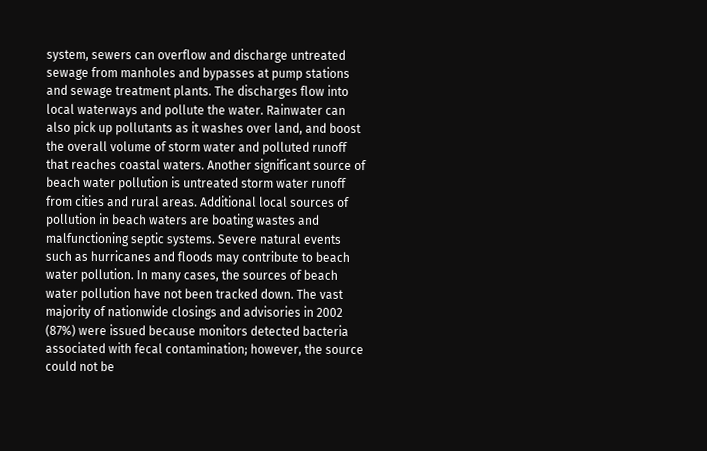system, sewers can overflow and discharge untreated sewage from manholes and bypasses at pump stations and sewage treatment plants. The discharges flow into local waterways and pollute the water. Rainwater can also pick up pollutants as it washes over land, and boost the overall volume of storm water and polluted runoff that reaches coastal waters. Another significant source of beach water pollution is untreated storm water runoff from cities and rural areas. Additional local sources of pollution in beach waters are boating wastes and malfunctioning septic systems. Severe natural events such as hurricanes and floods may contribute to beach water pollution. In many cases, the sources of beach water pollution have not been tracked down. The vast majority of nationwide closings and advisories in 2002 (87%) were issued because monitors detected bacteria associated with fecal contamination; however, the source could not be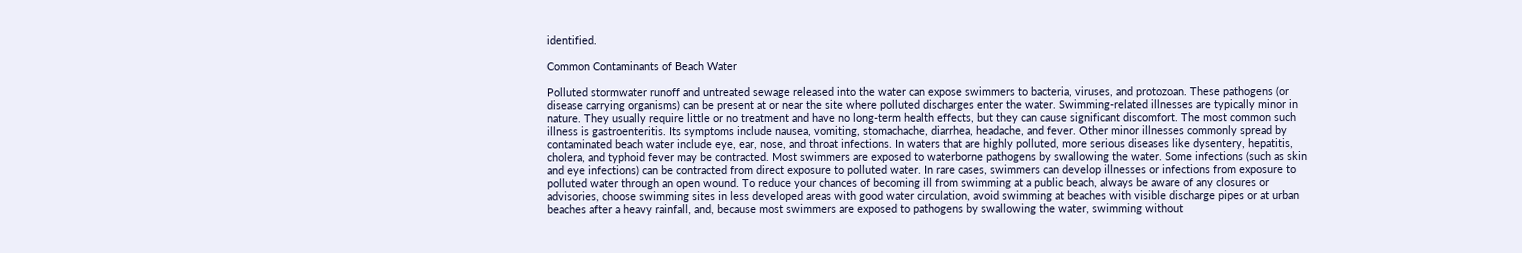identified.

Common Contaminants of Beach Water

Polluted stormwater runoff and untreated sewage released into the water can expose swimmers to bacteria, viruses, and protozoan. These pathogens (or disease carrying organisms) can be present at or near the site where polluted discharges enter the water. Swimming-related illnesses are typically minor in nature. They usually require little or no treatment and have no long-term health effects, but they can cause significant discomfort. The most common such illness is gastroenteritis. Its symptoms include nausea, vomiting, stomachache, diarrhea, headache, and fever. Other minor illnesses commonly spread by contaminated beach water include eye, ear, nose, and throat infections. In waters that are highly polluted, more serious diseases like dysentery, hepatitis, cholera, and typhoid fever may be contracted. Most swimmers are exposed to waterborne pathogens by swallowing the water. Some infections (such as skin and eye infections) can be contracted from direct exposure to polluted water. In rare cases, swimmers can develop illnesses or infections from exposure to polluted water through an open wound. To reduce your chances of becoming ill from swimming at a public beach, always be aware of any closures or advisories, choose swimming sites in less developed areas with good water circulation, avoid swimming at beaches with visible discharge pipes or at urban beaches after a heavy rainfall, and, because most swimmers are exposed to pathogens by swallowing the water, swimming without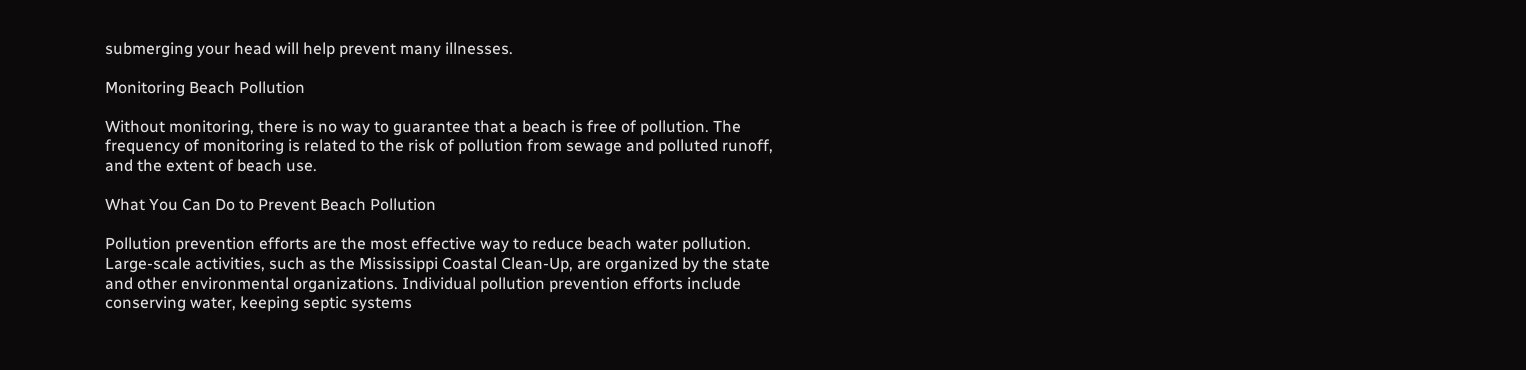submerging your head will help prevent many illnesses.

Monitoring Beach Pollution

Without monitoring, there is no way to guarantee that a beach is free of pollution. The frequency of monitoring is related to the risk of pollution from sewage and polluted runoff, and the extent of beach use.

What You Can Do to Prevent Beach Pollution

Pollution prevention efforts are the most effective way to reduce beach water pollution. Large-scale activities, such as the Mississippi Coastal Clean-Up, are organized by the state and other environmental organizations. Individual pollution prevention efforts include conserving water, keeping septic systems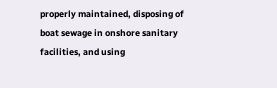properly maintained, disposing of boat sewage in onshore sanitary facilities, and using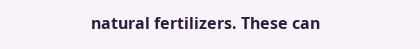natural fertilizers. These can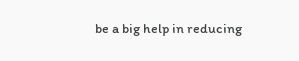be a big help in reducing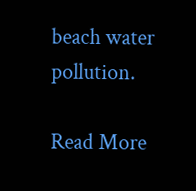beach water pollution.

Read More